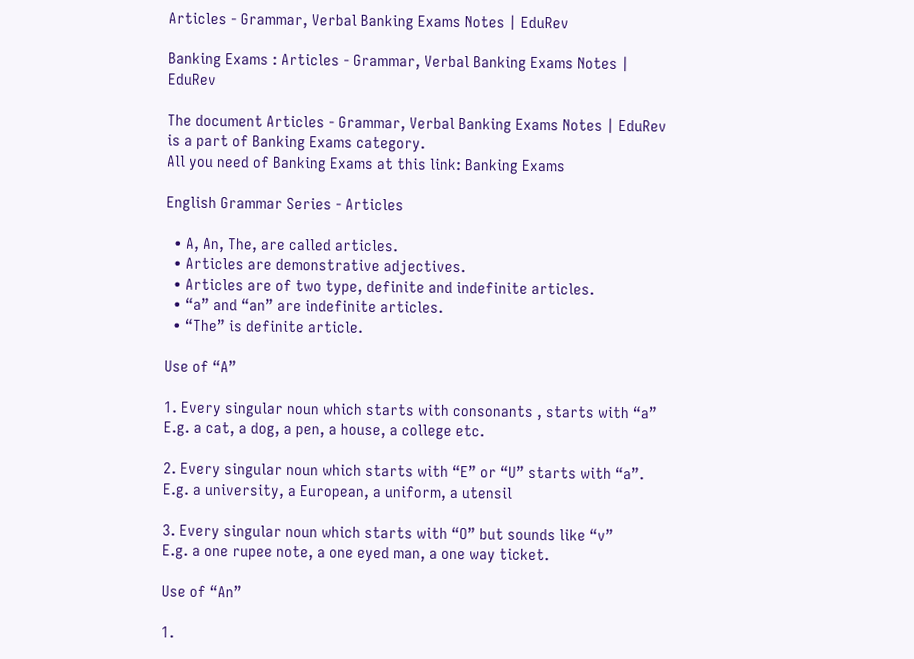Articles - Grammar, Verbal Banking Exams Notes | EduRev

Banking Exams : Articles - Grammar, Verbal Banking Exams Notes | EduRev

The document Articles - Grammar, Verbal Banking Exams Notes | EduRev is a part of Banking Exams category.
All you need of Banking Exams at this link: Banking Exams

English Grammar Series - Articles

  • A, An, The, are called articles.
  • Articles are demonstrative adjectives.
  • Articles are of two type, definite and indefinite articles.
  • “a” and “an” are indefinite articles.
  • “The” is definite article.

Use of “A”

1. Every singular noun which starts with consonants , starts with “a”
E.g. a cat, a dog, a pen, a house, a college etc.

2. Every singular noun which starts with “E” or “U” starts with “a”.
E.g. a university, a European, a uniform, a utensil

3. Every singular noun which starts with “O” but sounds like “v”
E.g. a one rupee note, a one eyed man, a one way ticket.

Use of “An”

1.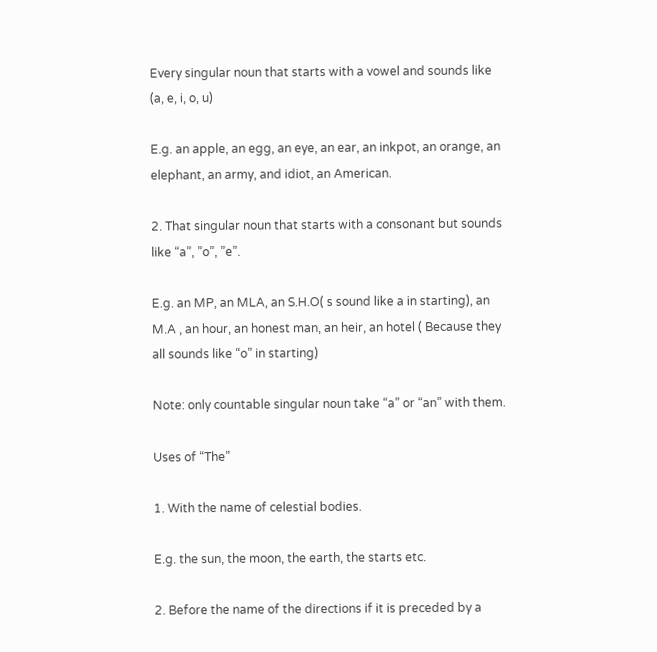Every singular noun that starts with a vowel and sounds like (a, e, i, o, u)

E.g. an apple, an egg, an eye, an ear, an inkpot, an orange, an elephant, an army, and idiot, an American.

2. That singular noun that starts with a consonant but sounds like “a”, ”o”, ”e”.

E.g. an MP, an MLA, an S.H.O( s sound like a in starting), an M.A , an hour, an honest man, an heir, an hotel ( Because they all sounds like “o” in starting)

Note: only countable singular noun take “a” or “an” with them.

Uses of “The”

1. With the name of celestial bodies.

E.g. the sun, the moon, the earth, the starts etc.

2. Before the name of the directions if it is preceded by a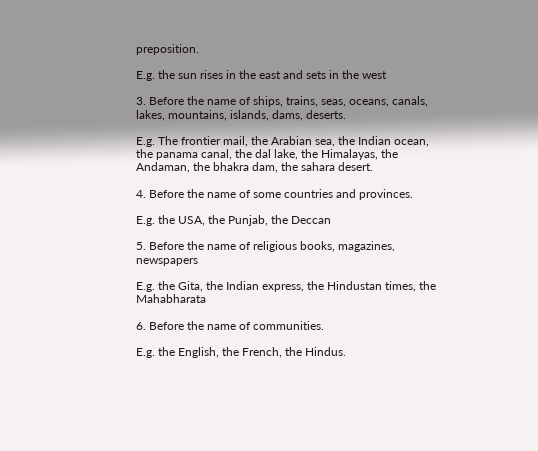preposition.

E.g. the sun rises in the east and sets in the west

3. Before the name of ships, trains, seas, oceans, canals, lakes, mountains, islands, dams, deserts.

E.g. The frontier mail, the Arabian sea, the Indian ocean, the panama canal, the dal lake, the Himalayas, the Andaman, the bhakra dam, the sahara desert.

4. Before the name of some countries and provinces.

E.g. the USA, the Punjab, the Deccan

5. Before the name of religious books, magazines, newspapers

E.g. the Gita, the Indian express, the Hindustan times, the Mahabharata

6. Before the name of communities.

E.g. the English, the French, the Hindus.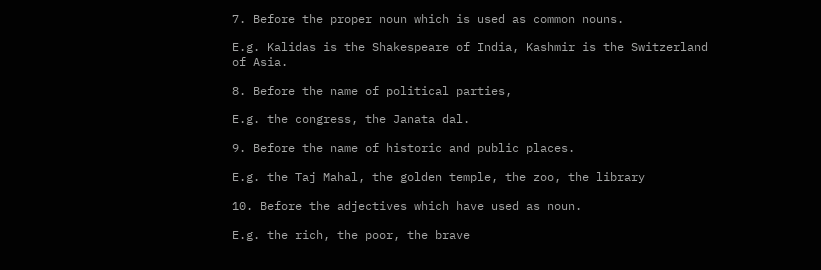7. Before the proper noun which is used as common nouns.

E.g. Kalidas is the Shakespeare of India, Kashmir is the Switzerland of Asia.

8. Before the name of political parties,

E.g. the congress, the Janata dal.

9. Before the name of historic and public places.

E.g. the Taj Mahal, the golden temple, the zoo, the library

10. Before the adjectives which have used as noun.

E.g. the rich, the poor, the brave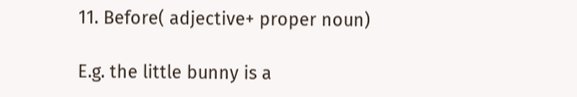11. Before( adjective+ proper noun)

E.g. the little bunny is a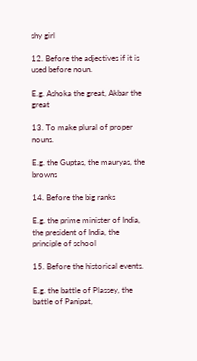shy girl

12. Before the adjectives if it is used before noun.

E.g. Ashoka the great, Akbar the great

13. To make plural of proper nouns.

E.g. the Guptas, the mauryas, the browns

14. Before the big ranks

E.g. the prime minister of India, the president of India, the principle of school

15. Before the historical events.

E.g. the battle of Plassey, the battle of Panipat,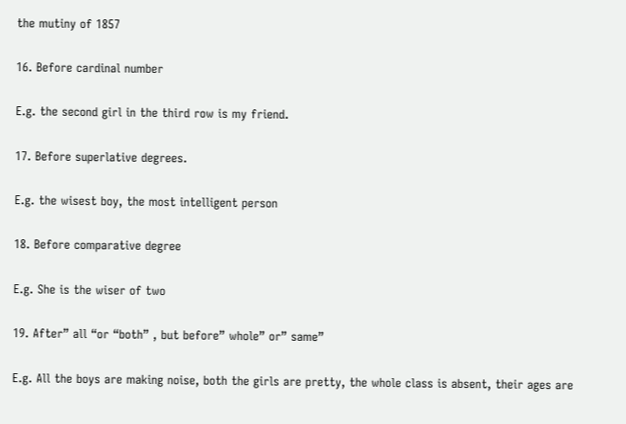the mutiny of 1857

16. Before cardinal number

E.g. the second girl in the third row is my friend.

17. Before superlative degrees.

E.g. the wisest boy, the most intelligent person

18. Before comparative degree

E.g. She is the wiser of two

19. After” all “or “both” , but before” whole” or” same”

E.g. All the boys are making noise, both the girls are pretty, the whole class is absent, their ages are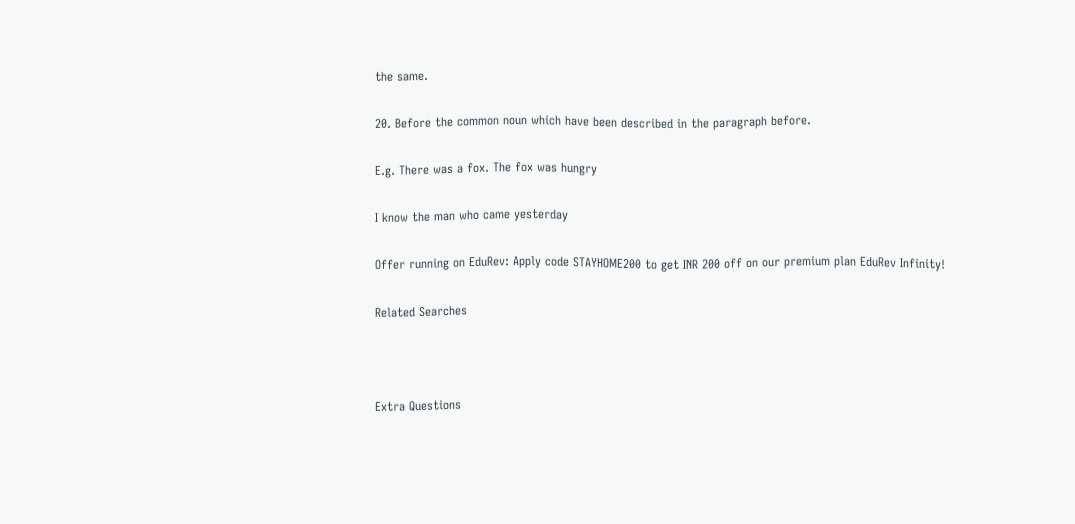the same.

20. Before the common noun which have been described in the paragraph before.

E.g. There was a fox. The fox was hungry

I know the man who came yesterday

Offer running on EduRev: Apply code STAYHOME200 to get INR 200 off on our premium plan EduRev Infinity!

Related Searches



Extra Questions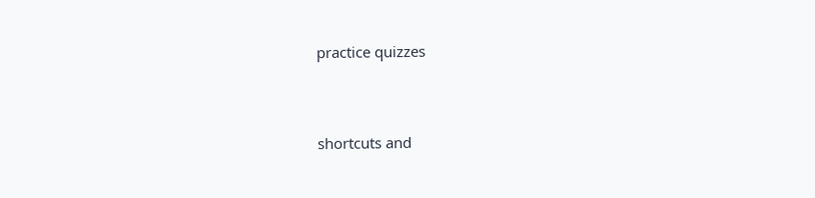practice quizzes


shortcuts and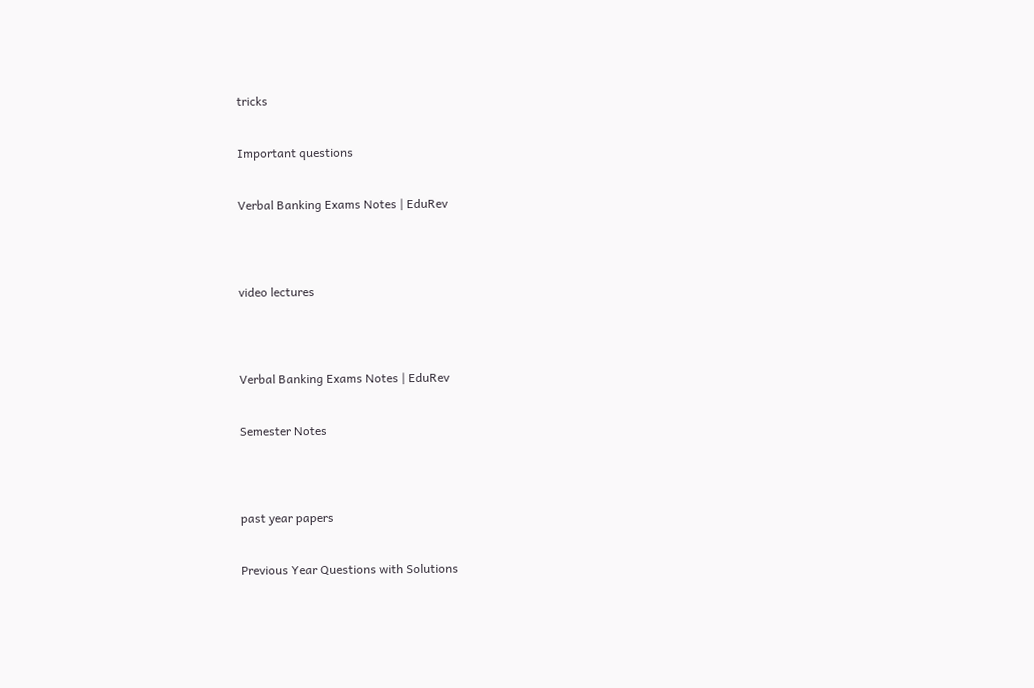tricks


Important questions


Verbal Banking Exams Notes | EduRev




video lectures




Verbal Banking Exams Notes | EduRev


Semester Notes




past year papers


Previous Year Questions with Solutions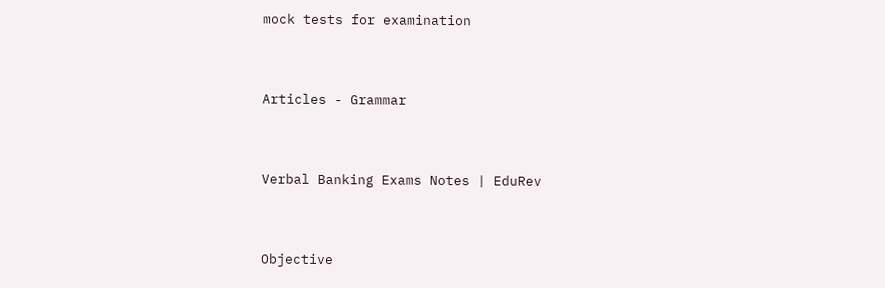mock tests for examination


Articles - Grammar


Verbal Banking Exams Notes | EduRev


Objective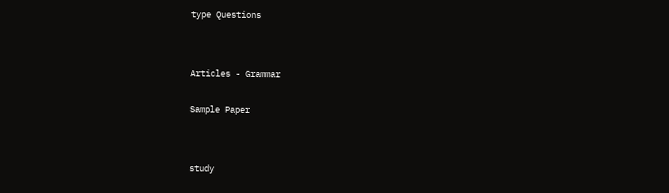type Questions




Articles - Grammar


Sample Paper




study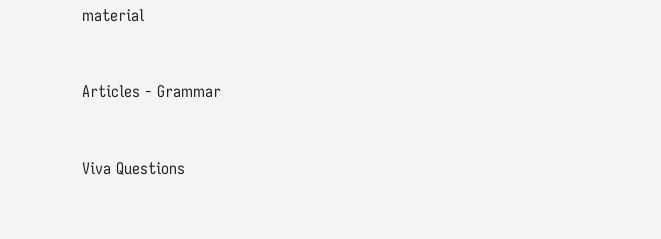material


Articles - Grammar


Viva Questions